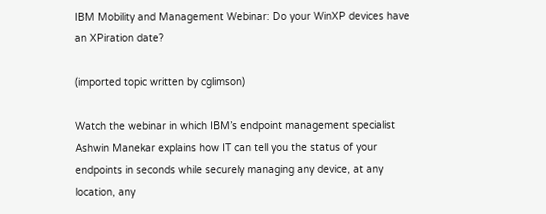IBM Mobility and Management Webinar: Do your WinXP devices have an XPiration date?

(imported topic written by cglimson)

Watch the webinar in which IBM’s endpoint management specialist Ashwin Manekar explains how IT can tell you the status of your endpoints in seconds while securely managing any device, at any location, any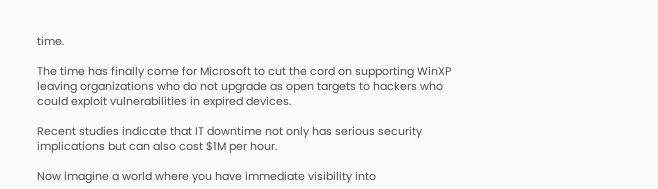time.

The time has finally come for Microsoft to cut the cord on supporting WinXP leaving organizations who do not upgrade as open targets to hackers who could exploit vulnerabilities in expired devices.

Recent studies indicate that IT downtime not only has serious security implications but can also cost $1M per hour.

Now imagine a world where you have immediate visibility into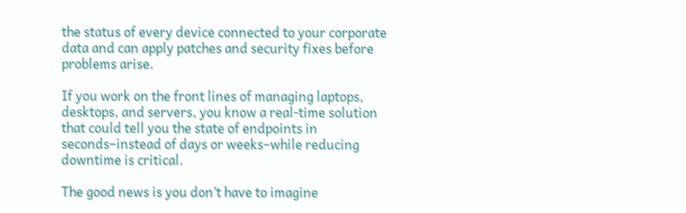the status of every device connected to your corporate data and can apply patches and security fixes before problems arise.

If you work on the front lines of managing laptops, desktops, and servers, you know a real-time solution that could tell you the state of endpoints in seconds–instead of days or weeks–while reducing downtime is critical.

The good news is you don’t have to imagine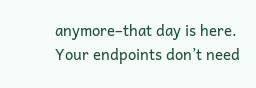anymore–that day is here. Your endpoints don’t need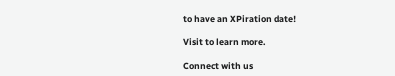to have an XPiration date!

Visit to learn more.

Connect with us